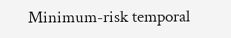Minimum-risk temporal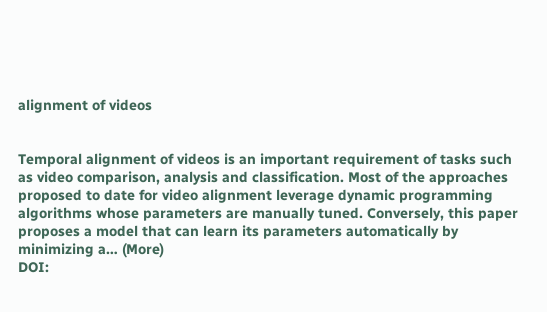alignment of videos


Temporal alignment of videos is an important requirement of tasks such as video comparison, analysis and classification. Most of the approaches proposed to date for video alignment leverage dynamic programming algorithms whose parameters are manually tuned. Conversely, this paper proposes a model that can learn its parameters automatically by minimizing a… (More)
DOI: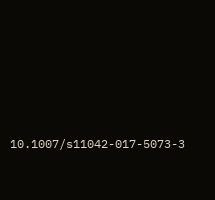10.1007/s11042-017-5073-3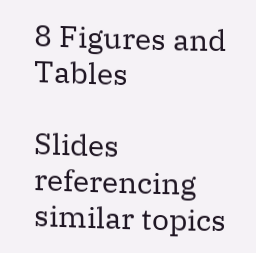8 Figures and Tables

Slides referencing similar topics